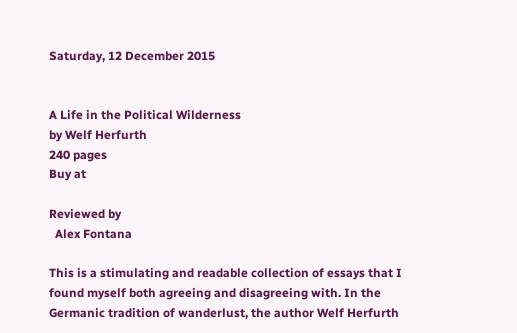Saturday, 12 December 2015


A Life in the Political Wilderness
by Welf Herfurth
240 pages
Buy at

Reviewed by
  Alex Fontana

This is a stimulating and readable collection of essays that I found myself both agreeing and disagreeing with. In the Germanic tradition of wanderlust, the author Welf Herfurth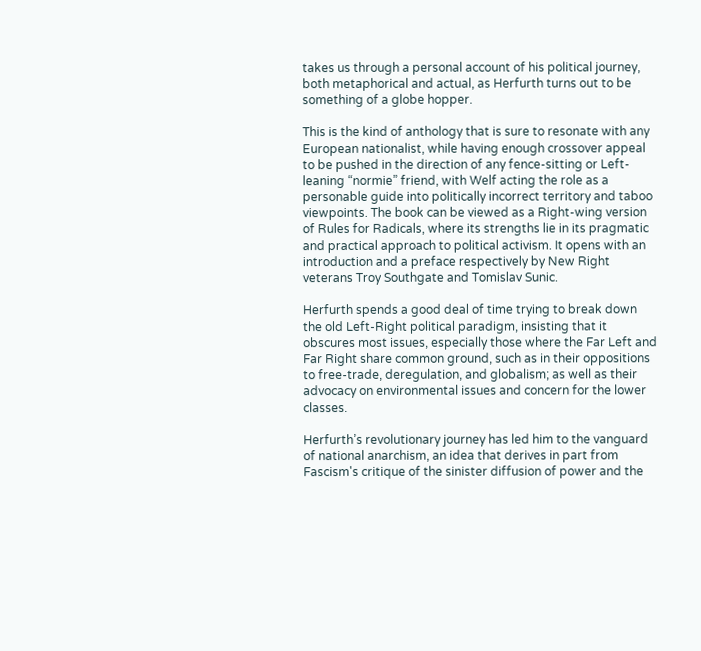takes us through a personal account of his political journey, both metaphorical and actual, as Herfurth turns out to be something of a globe hopper.

This is the kind of anthology that is sure to resonate with any European nationalist, while having enough crossover appeal to be pushed in the direction of any fence-sitting or Left-leaning “normie” friend, with Welf acting the role as a personable guide into politically incorrect territory and taboo viewpoints. The book can be viewed as a Right-wing version of Rules for Radicals, where its strengths lie in its pragmatic and practical approach to political activism. It opens with an introduction and a preface respectively by New Right veterans Troy Southgate and Tomislav Sunic.

Herfurth spends a good deal of time trying to break down the old Left-Right political paradigm, insisting that it obscures most issues, especially those where the Far Left and Far Right share common ground, such as in their oppositions to free-trade, deregulation, and globalism; as well as their advocacy on environmental issues and concern for the lower classes.

Herfurth’s revolutionary journey has led him to the vanguard of national anarchism, an idea that derives in part from Fascism's critique of the sinister diffusion of power and the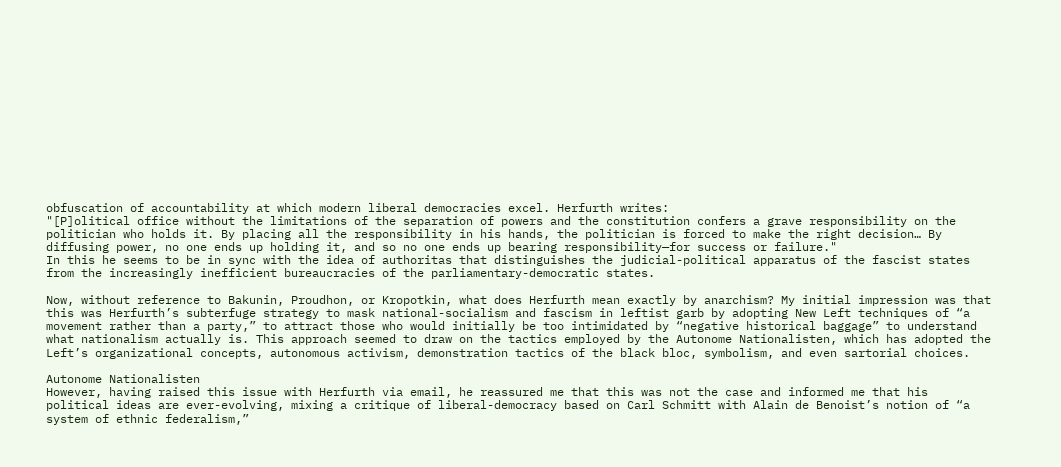obfuscation of accountability at which modern liberal democracies excel. Herfurth writes:
"[P]olitical office without the limitations of the separation of powers and the constitution confers a grave responsibility on the politician who holds it. By placing all the responsibility in his hands, the politician is forced to make the right decision… By diffusing power, no one ends up holding it, and so no one ends up bearing responsibility—for success or failure."
In this he seems to be in sync with the idea of authoritas that distinguishes the judicial-political apparatus of the fascist states from the increasingly inefficient bureaucracies of the parliamentary-democratic states.

Now, without reference to Bakunin, Proudhon, or Kropotkin, what does Herfurth mean exactly by anarchism? My initial impression was that this was Herfurth’s subterfuge strategy to mask national-socialism and fascism in leftist garb by adopting New Left techniques of “a movement rather than a party,” to attract those who would initially be too intimidated by “negative historical baggage” to understand what nationalism actually is. This approach seemed to draw on the tactics employed by the Autonome Nationalisten, which has adopted the Left’s organizational concepts, autonomous activism, demonstration tactics of the black bloc, symbolism, and even sartorial choices.

Autonome Nationalisten
However, having raised this issue with Herfurth via email, he reassured me that this was not the case and informed me that his political ideas are ever-evolving, mixing a critique of liberal-democracy based on Carl Schmitt with Alain de Benoist’s notion of “a system of ethnic federalism,”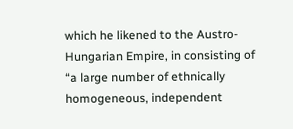which he likened to the Austro-Hungarian Empire, in consisting of “a large number of ethnically homogeneous, independent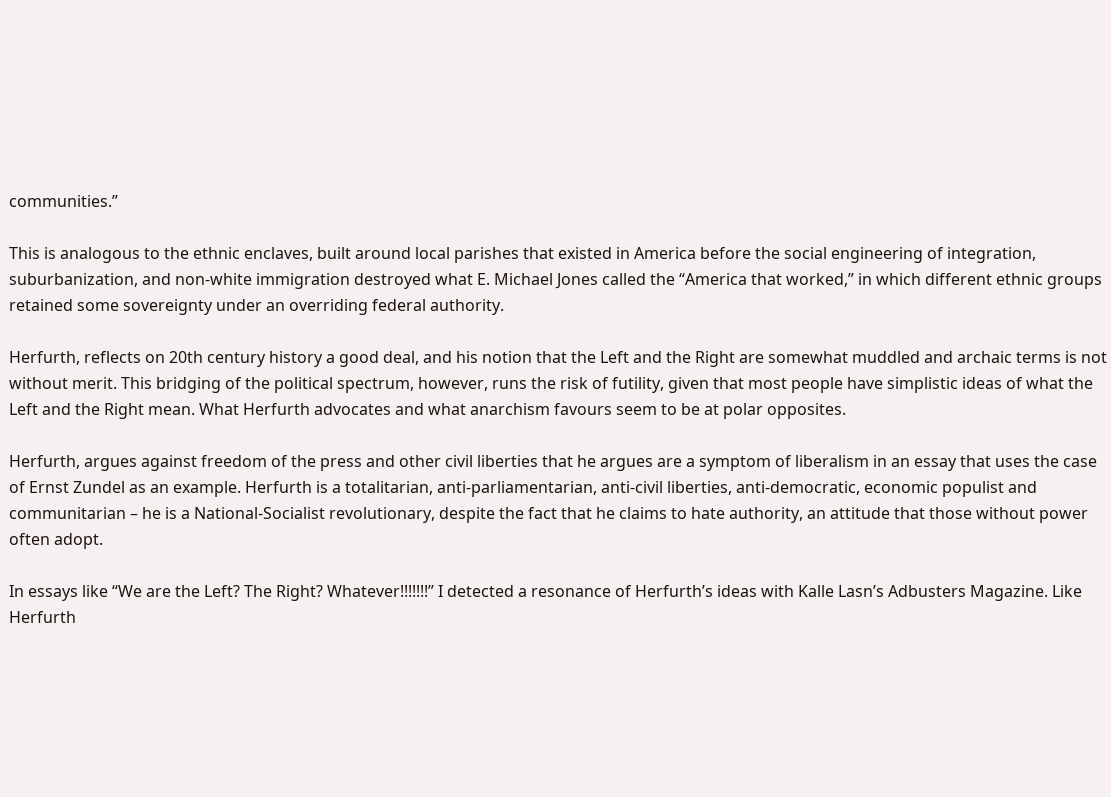communities.”

This is analogous to the ethnic enclaves, built around local parishes that existed in America before the social engineering of integration, suburbanization, and non-white immigration destroyed what E. Michael Jones called the “America that worked,” in which different ethnic groups retained some sovereignty under an overriding federal authority.

Herfurth, reflects on 20th century history a good deal, and his notion that the Left and the Right are somewhat muddled and archaic terms is not without merit. This bridging of the political spectrum, however, runs the risk of futility, given that most people have simplistic ideas of what the Left and the Right mean. What Herfurth advocates and what anarchism favours seem to be at polar opposites.

Herfurth, argues against freedom of the press and other civil liberties that he argues are a symptom of liberalism in an essay that uses the case of Ernst Zundel as an example. Herfurth is a totalitarian, anti-parliamentarian, anti-civil liberties, anti-democratic, economic populist and communitarian – he is a National-Socialist revolutionary, despite the fact that he claims to hate authority, an attitude that those without power often adopt.

In essays like “We are the Left? The Right? Whatever!!!!!!!” I detected a resonance of Herfurth’s ideas with Kalle Lasn’s Adbusters Magazine. Like Herfurth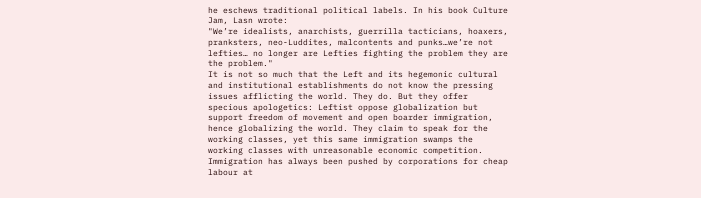he eschews traditional political labels. In his book Culture Jam, Lasn wrote:
"We’re idealists, anarchists, guerrilla tacticians, hoaxers, pranksters, neo-Luddites, malcontents and punks…we’re not lefties… no longer are Lefties fighting the problem they are the problem."
It is not so much that the Left and its hegemonic cultural and institutional establishments do not know the pressing issues afflicting the world. They do. But they offer specious apologetics: Leftist oppose globalization but support freedom of movement and open boarder immigration, hence globalizing the world. They claim to speak for the working classes, yet this same immigration swamps the working classes with unreasonable economic competition. Immigration has always been pushed by corporations for cheap labour at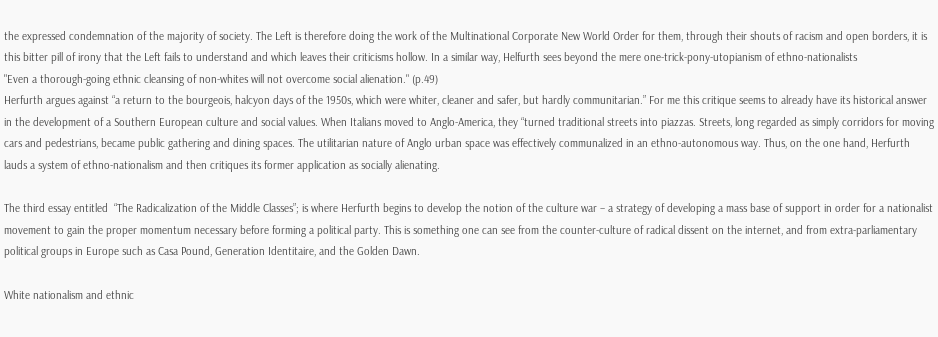the expressed condemnation of the majority of society. The Left is therefore doing the work of the Multinational Corporate New World Order for them, through their shouts of racism and open borders, it is this bitter pill of irony that the Left fails to understand and which leaves their criticisms hollow. In a similar way, Helfurth sees beyond the mere one-trick-pony-utopianism of ethno-nationalists
"Even a thorough-going ethnic cleansing of non-whites will not overcome social alienation." (p.49)
Herfurth argues against “a return to the bourgeois, halcyon days of the 1950s, which were whiter, cleaner and safer, but hardly communitarian.” For me this critique seems to already have its historical answer in the development of a Southern European culture and social values. When Italians moved to Anglo-America, they “turned traditional streets into piazzas. Streets, long regarded as simply corridors for moving cars and pedestrians, became public gathering and dining spaces. The utilitarian nature of Anglo urban space was effectively communalized in an ethno-autonomous way. Thus, on the one hand, Herfurth lauds a system of ethno-nationalism and then critiques its former application as socially alienating.

The third essay entitled  “The Radicalization of the Middle Classes”; is where Herfurth begins to develop the notion of the culture war – a strategy of developing a mass base of support in order for a nationalist movement to gain the proper momentum necessary before forming a political party. This is something one can see from the counter-culture of radical dissent on the internet, and from extra-parliamentary political groups in Europe such as Casa Pound, Generation Identitaire, and the Golden Dawn.

White nationalism and ethnic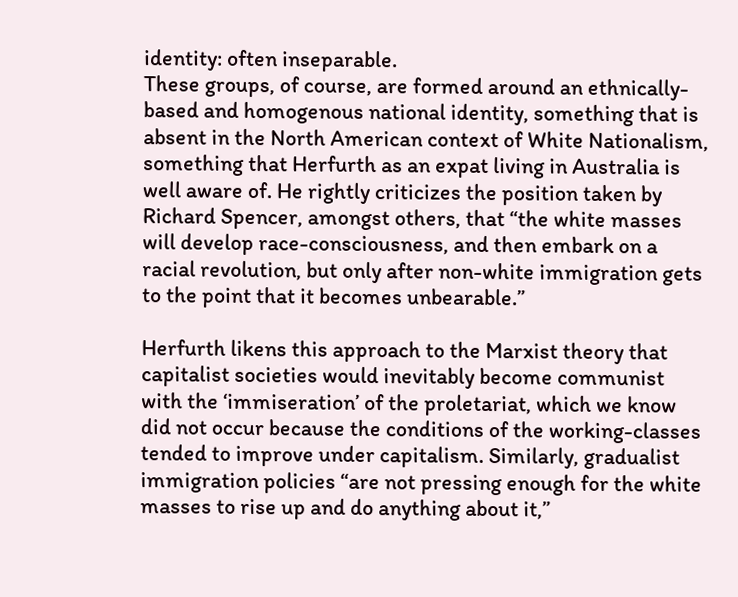identity: often inseparable.
These groups, of course, are formed around an ethnically-based and homogenous national identity, something that is absent in the North American context of White Nationalism, something that Herfurth as an expat living in Australia is well aware of. He rightly criticizes the position taken by Richard Spencer, amongst others, that “the white masses will develop race-consciousness, and then embark on a racial revolution, but only after non-white immigration gets to the point that it becomes unbearable.”

Herfurth likens this approach to the Marxist theory that capitalist societies would inevitably become communist with the ‘immiseration’ of the proletariat, which we know did not occur because the conditions of the working-classes tended to improve under capitalism. Similarly, gradualist immigration policies “are not pressing enough for the white masses to rise up and do anything about it,”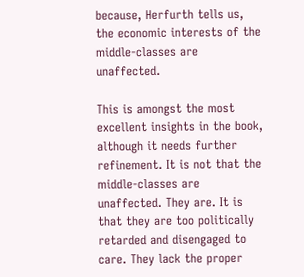because, Herfurth tells us, the economic interests of the middle-classes are unaffected.

This is amongst the most excellent insights in the book, although it needs further refinement. It is not that the middle-classes are unaffected. They are. It is that they are too politically retarded and disengaged to care. They lack the proper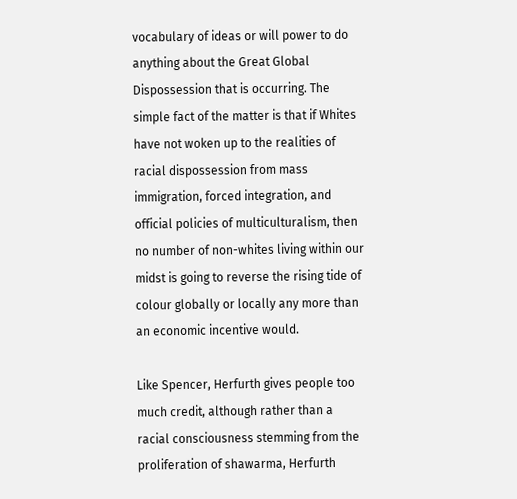vocabulary of ideas or will power to do anything about the Great Global Dispossession that is occurring. The simple fact of the matter is that if Whites have not woken up to the realities of racial dispossession from mass immigration, forced integration, and official policies of multiculturalism, then no number of non-whites living within our midst is going to reverse the rising tide of colour globally or locally any more than an economic incentive would.

Like Spencer, Herfurth gives people too much credit, although rather than a racial consciousness stemming from the proliferation of shawarma, Herfurth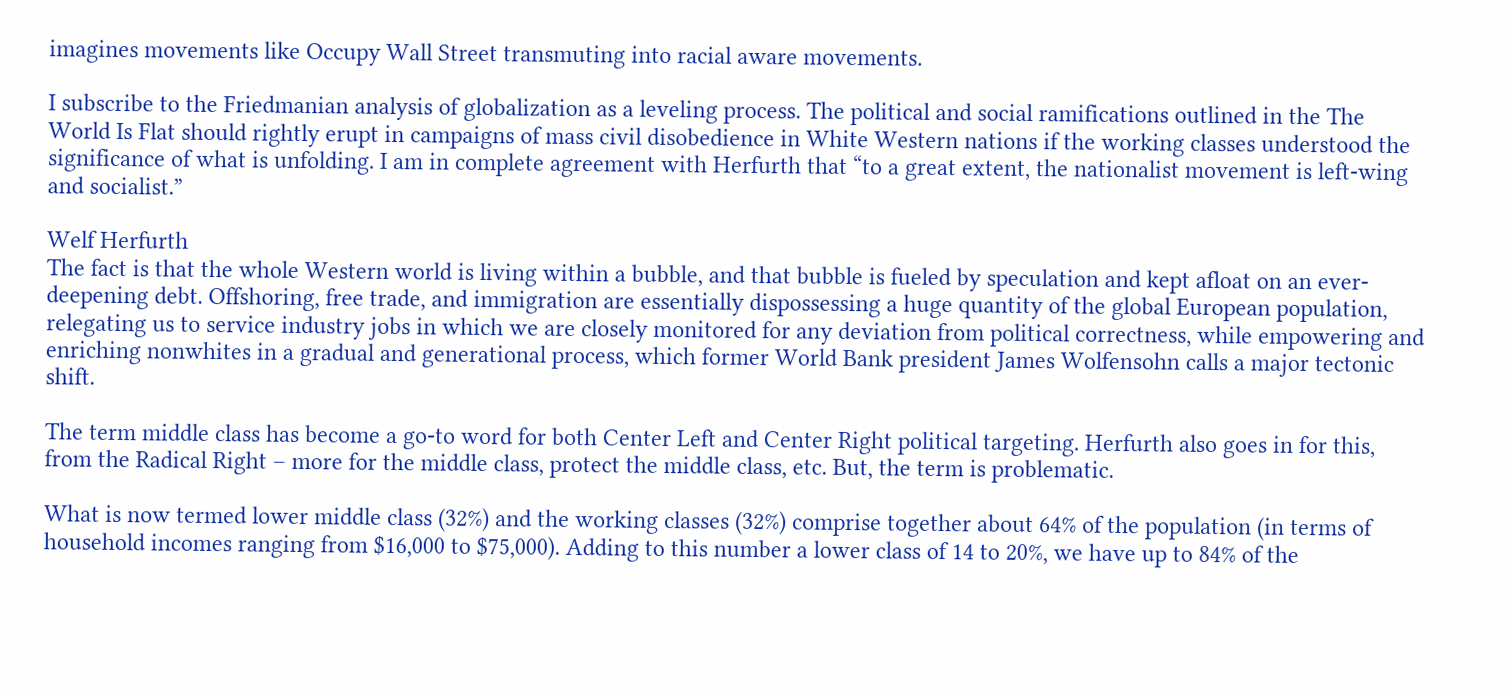imagines movements like Occupy Wall Street transmuting into racial aware movements.

I subscribe to the Friedmanian analysis of globalization as a leveling process. The political and social ramifications outlined in the The World Is Flat should rightly erupt in campaigns of mass civil disobedience in White Western nations if the working classes understood the significance of what is unfolding. I am in complete agreement with Herfurth that “to a great extent, the nationalist movement is left-wing and socialist.”

Welf Herfurth
The fact is that the whole Western world is living within a bubble, and that bubble is fueled by speculation and kept afloat on an ever-deepening debt. Offshoring, free trade, and immigration are essentially dispossessing a huge quantity of the global European population, relegating us to service industry jobs in which we are closely monitored for any deviation from political correctness, while empowering and enriching nonwhites in a gradual and generational process, which former World Bank president James Wolfensohn calls a major tectonic shift.

The term middle class has become a go-to word for both Center Left and Center Right political targeting. Herfurth also goes in for this, from the Radical Right – more for the middle class, protect the middle class, etc. But, the term is problematic.

What is now termed lower middle class (32%) and the working classes (32%) comprise together about 64% of the population (in terms of household incomes ranging from $16,000 to $75,000). Adding to this number a lower class of 14 to 20%, we have up to 84% of the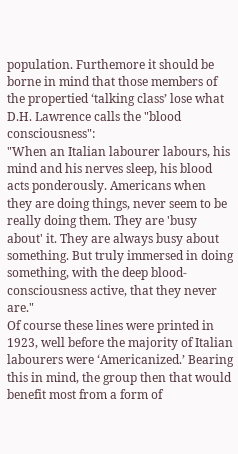population. Furthemore it should be borne in mind that those members of the propertied ‘talking class’ lose what D.H. Lawrence calls the "blood consciousness":
"When an Italian labourer labours, his mind and his nerves sleep, his blood acts ponderously. Americans when they are doing things, never seem to be really doing them. They are 'busy about' it. They are always busy about something. But truly immersed in doing something, with the deep blood-consciousness active, that they never are."
Of course these lines were printed in 1923, well before the majority of Italian labourers were ‘Americanized.’ Bearing this in mind, the group then that would benefit most from a form of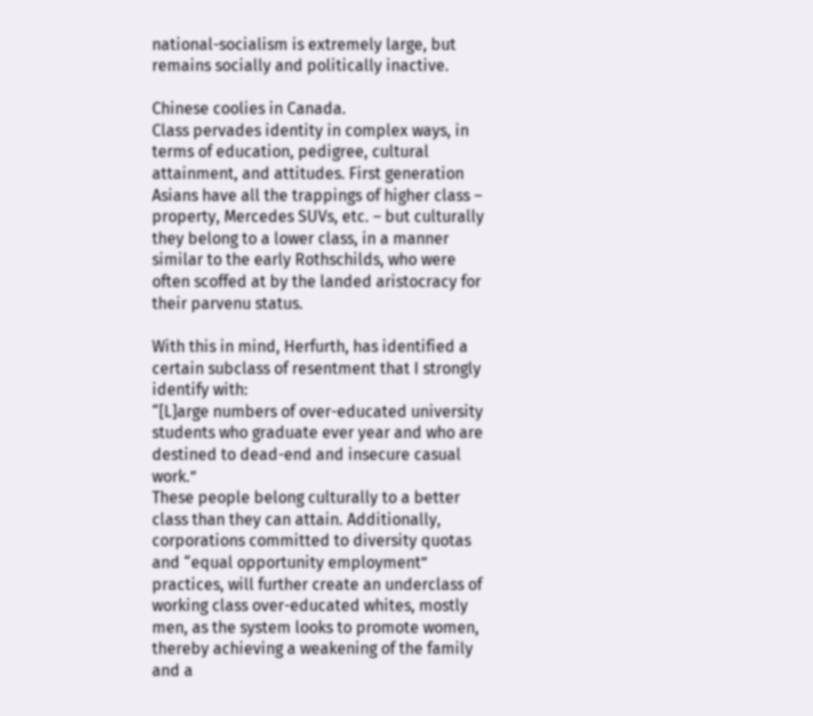national-socialism is extremely large, but remains socially and politically inactive.

Chinese coolies in Canada.
Class pervades identity in complex ways, in terms of education, pedigree, cultural attainment, and attitudes. First generation Asians have all the trappings of higher class – property, Mercedes SUVs, etc. – but culturally they belong to a lower class, in a manner similar to the early Rothschilds, who were often scoffed at by the landed aristocracy for their parvenu status.

With this in mind, Herfurth, has identified a certain subclass of resentment that I strongly identify with:
“[L]arge numbers of over-educated university students who graduate ever year and who are destined to dead-end and insecure casual work.”
These people belong culturally to a better class than they can attain. Additionally, corporations committed to diversity quotas and “equal opportunity employment” practices, will further create an underclass of working class over-educated whites, mostly men, as the system looks to promote women, thereby achieving a weakening of the family and a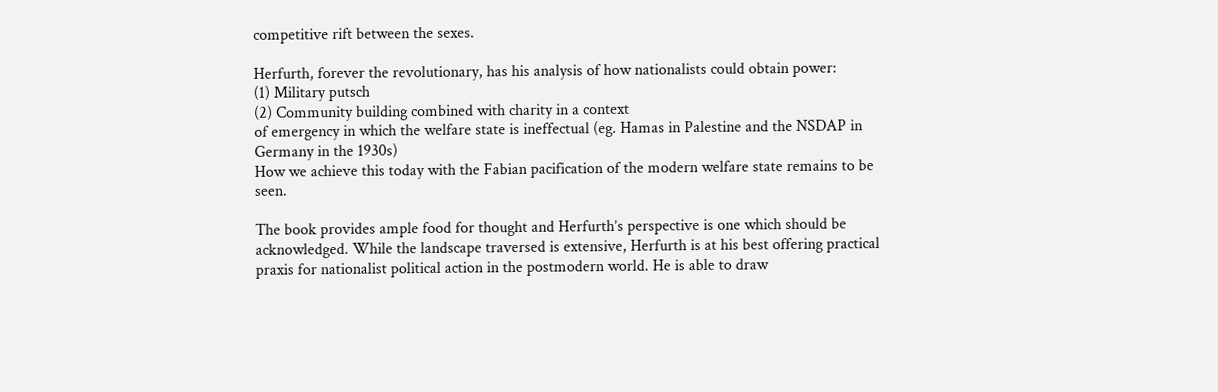competitive rift between the sexes.

Herfurth, forever the revolutionary, has his analysis of how nationalists could obtain power:
(1) Military putsch
(2) Community building combined with charity in a context
of emergency in which the welfare state is ineffectual (eg. Hamas in Palestine and the NSDAP in Germany in the 1930s)
How we achieve this today with the Fabian pacification of the modern welfare state remains to be seen.

The book provides ample food for thought and Herfurth’s perspective is one which should be acknowledged. While the landscape traversed is extensive, Herfurth is at his best offering practical praxis for nationalist political action in the postmodern world. He is able to draw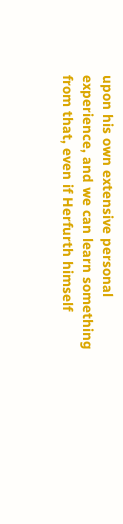upon his own extensive personal experience, and we can learn something from that, even if Herfurth himself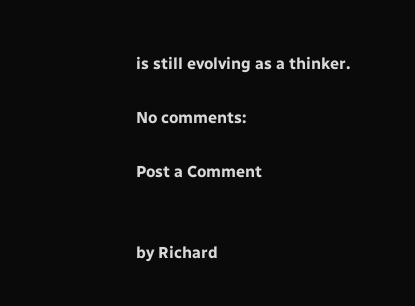is still evolving as a thinker.

No comments:

Post a Comment


by Richard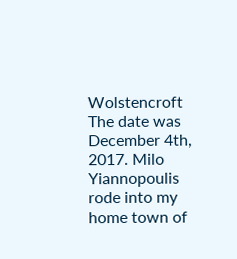Wolstencroft The date was December 4th, 2017. Milo Yiannopoulis rode into my home town of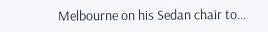Melbourne on his Sedan chair to...